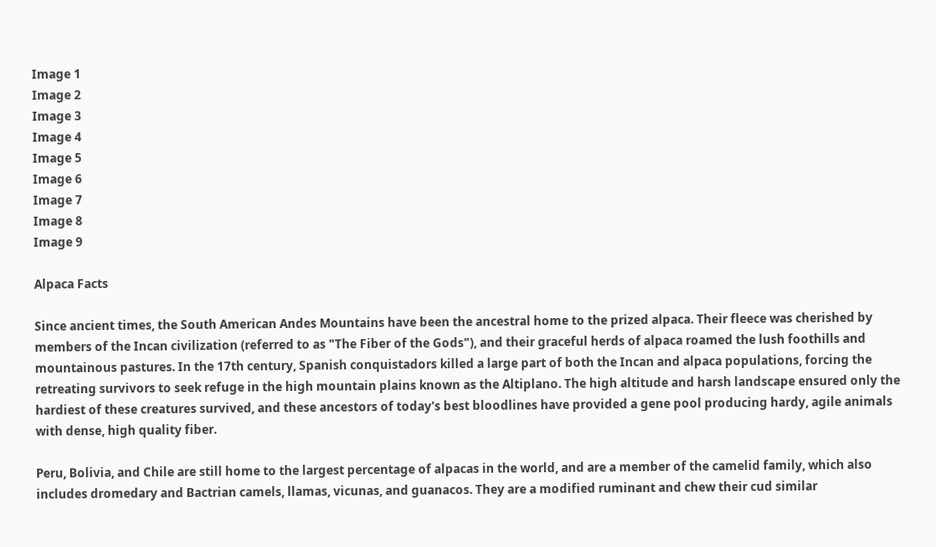Image 1
Image 2
Image 3
Image 4
Image 5
Image 6
Image 7
Image 8
Image 9

Alpaca Facts

Since ancient times, the South American Andes Mountains have been the ancestral home to the prized alpaca. Their fleece was cherished by members of the Incan civilization (referred to as "The Fiber of the Gods"), and their graceful herds of alpaca roamed the lush foothills and mountainous pastures. In the 17th century, Spanish conquistadors killed a large part of both the Incan and alpaca populations, forcing the retreating survivors to seek refuge in the high mountain plains known as the Altiplano. The high altitude and harsh landscape ensured only the hardiest of these creatures survived, and these ancestors of today's best bloodlines have provided a gene pool producing hardy, agile animals with dense, high quality fiber.

Peru, Bolivia, and Chile are still home to the largest percentage of alpacas in the world, and are a member of the camelid family, which also includes dromedary and Bactrian camels, llamas, vicunas, and guanacos. They are a modified ruminant and chew their cud similar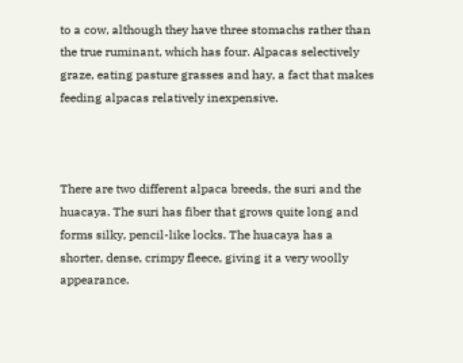to a cow, although they have three stomachs rather than the true ruminant, which has four. Alpacas selectively graze, eating pasture grasses and hay, a fact that makes feeding alpacas relatively inexpensive.



There are two different alpaca breeds, the suri and the huacaya. The suri has fiber that grows quite long and forms silky, pencil-like locks. The huacaya has a shorter, dense, crimpy fleece, giving it a very woolly appearance.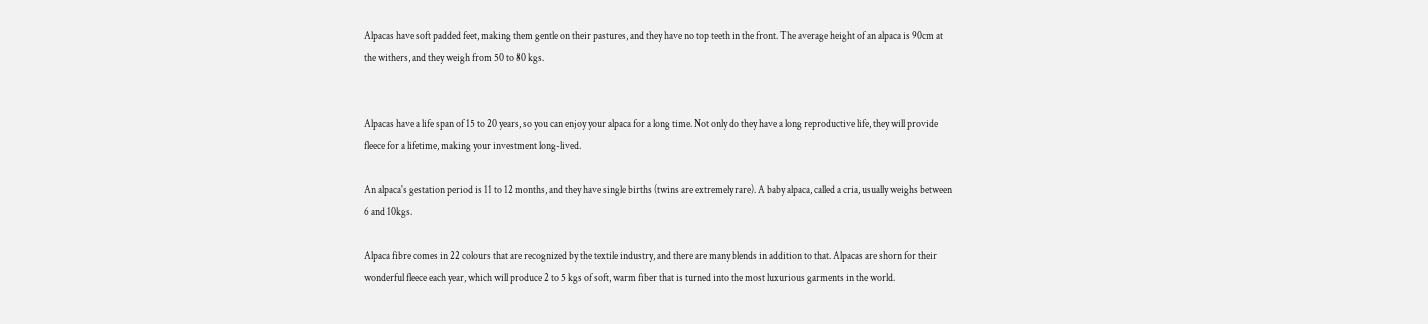Alpacas have soft padded feet, making them gentle on their pastures, and they have no top teeth in the front. The average height of an alpaca is 90cm at the withers, and they weigh from 50 to 80 kgs.


Alpacas have a life span of 15 to 20 years, so you can enjoy your alpaca for a long time. Not only do they have a long reproductive life, they will provide fleece for a lifetime, making your investment long-lived.

An alpaca's gestation period is 11 to 12 months, and they have single births (twins are extremely rare). A baby alpaca, called a cria, usually weighs between 6 and 10kgs.

Alpaca fibre comes in 22 colours that are recognized by the textile industry, and there are many blends in addition to that. Alpacas are shorn for their wonderful fleece each year, which will produce 2 to 5 kgs of soft, warm fiber that is turned into the most luxurious garments in the world.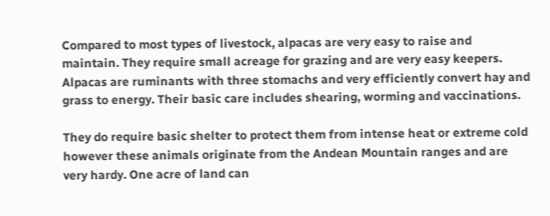Compared to most types of livestock, alpacas are very easy to raise and maintain. They require small acreage for grazing and are very easy keepers. Alpacas are ruminants with three stomachs and very efficiently convert hay and grass to energy. Their basic care includes shearing, worming and vaccinations.

They do require basic shelter to protect them from intense heat or extreme cold however these animals originate from the Andean Mountain ranges and are very hardy. One acre of land can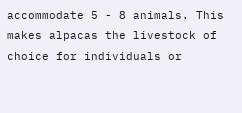accommodate 5 - 8 animals. This makes alpacas the livestock of choice for individuals or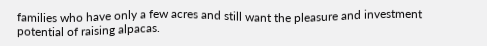families who have only a few acres and still want the pleasure and investment potential of raising alpacas.